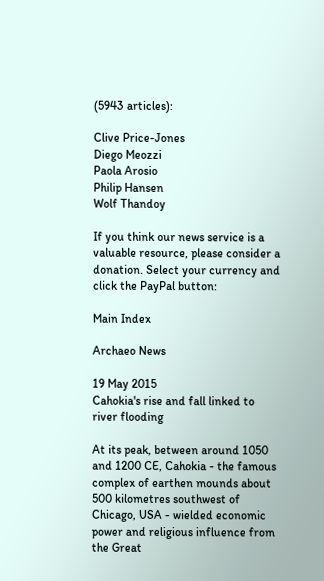(5943 articles):

Clive Price-Jones
Diego Meozzi
Paola Arosio
Philip Hansen
Wolf Thandoy

If you think our news service is a valuable resource, please consider a donation. Select your currency and click the PayPal button:

Main Index

Archaeo News

19 May 2015
Cahokia's rise and fall linked to river flooding

At its peak, between around 1050 and 1200 CE, Cahokia - the famous complex of earthen mounds about 500 kilometres southwest of Chicago, USA - wielded economic power and religious influence from the Great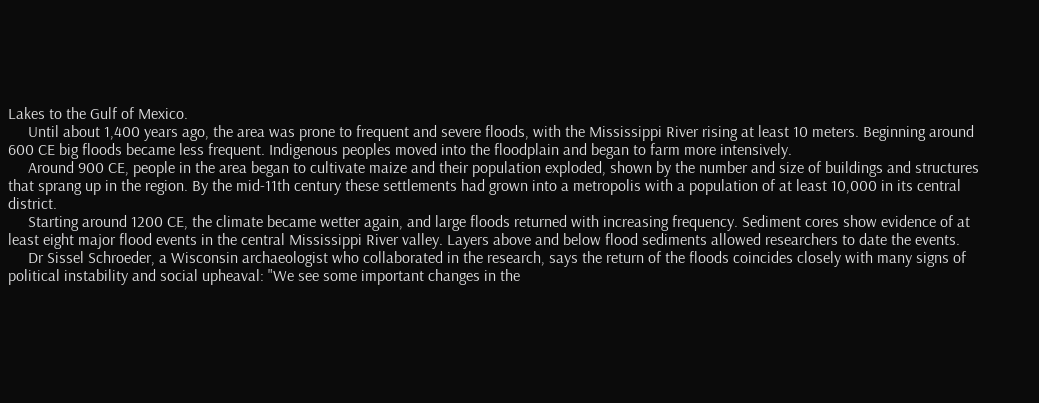Lakes to the Gulf of Mexico.
     Until about 1,400 years ago, the area was prone to frequent and severe floods, with the Mississippi River rising at least 10 meters. Beginning around 600 CE big floods became less frequent. Indigenous peoples moved into the floodplain and began to farm more intensively.
     Around 900 CE, people in the area began to cultivate maize and their population exploded, shown by the number and size of buildings and structures that sprang up in the region. By the mid-11th century these settlements had grown into a metropolis with a population of at least 10,000 in its central district.
     Starting around 1200 CE, the climate became wetter again, and large floods returned with increasing frequency. Sediment cores show evidence of at least eight major flood events in the central Mississippi River valley. Layers above and below flood sediments allowed researchers to date the events.
     Dr Sissel Schroeder, a Wisconsin archaeologist who collaborated in the research, says the return of the floods coincides closely with many signs of political instability and social upheaval: "We see some important changes in the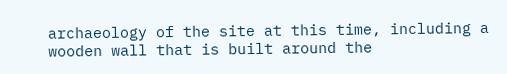archaeology of the site at this time, including a wooden wall that is built around the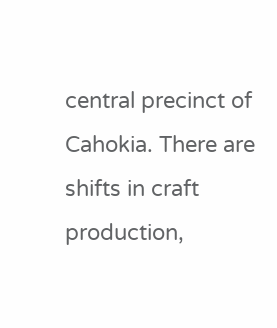central precinct of Cahokia. There are shifts in craft production,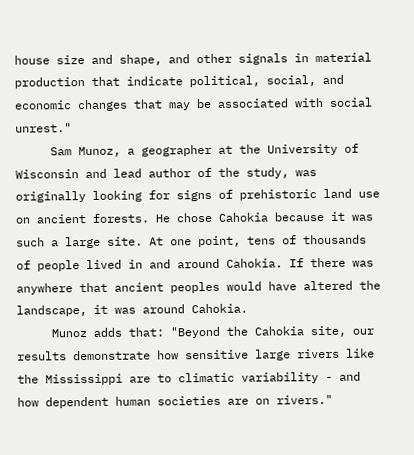house size and shape, and other signals in material production that indicate political, social, and economic changes that may be associated with social unrest."
     Sam Munoz, a geographer at the University of Wisconsin and lead author of the study, was originally looking for signs of prehistoric land use on ancient forests. He chose Cahokia because it was such a large site. At one point, tens of thousands of people lived in and around Cahokia. If there was anywhere that ancient peoples would have altered the landscape, it was around Cahokia.
     Munoz adds that: "Beyond the Cahokia site, our results demonstrate how sensitive large rivers like the Mississippi are to climatic variability - and how dependent human societies are on rivers."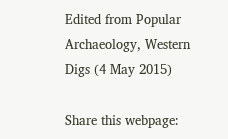Edited from Popular Archaeology, Western Digs (4 May 2015)

Share this webpage: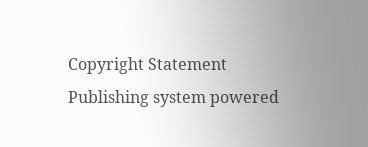Copyright Statement
Publishing system powered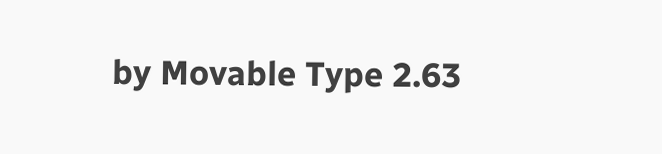by Movable Type 2.63